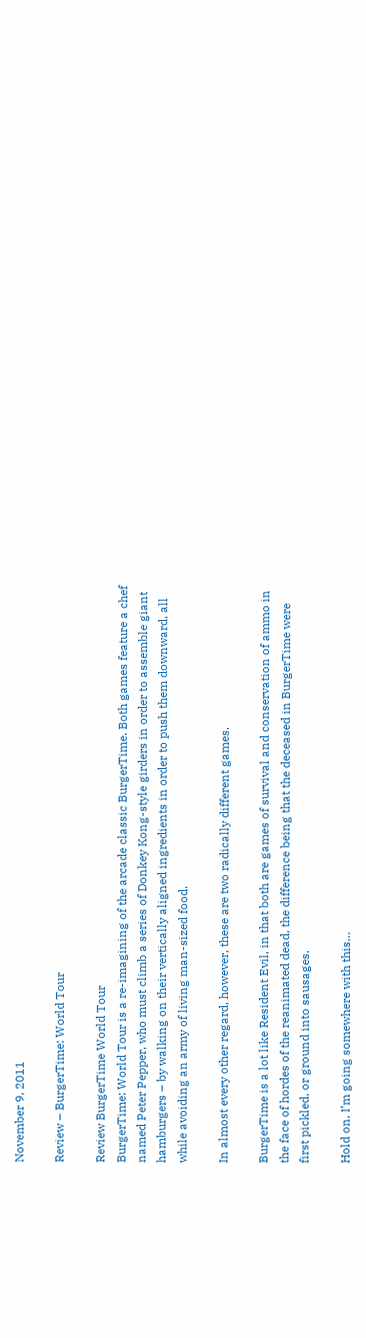November 9, 2011

Review – BurgerTime: World Tour

Review BurgerTime World Tour
BurgerTime: World Tour is a re-imagining of the arcade classic BurgerTime. Both games feature a chef named Peter Pepper, who must climb a series of Donkey Kong-style girders in order to assemble giant hamburgers – by walking on their vertically aligned ingredients in order to push them downward, all while avoiding an army of living man-sized food.

In almost every other regard, however, these are two radically different games.

BurgerTime is a lot like Resident Evil, in that both are games of survival and conservation of ammo in the face of hordes of the reanimated dead, the difference being that the deceased in BurgerTime were first pickled, or ground into sausages.

Hold on, I’m going somewhere with this…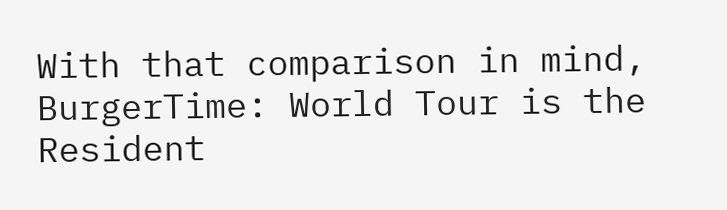With that comparison in mind, BurgerTime: World Tour is the Resident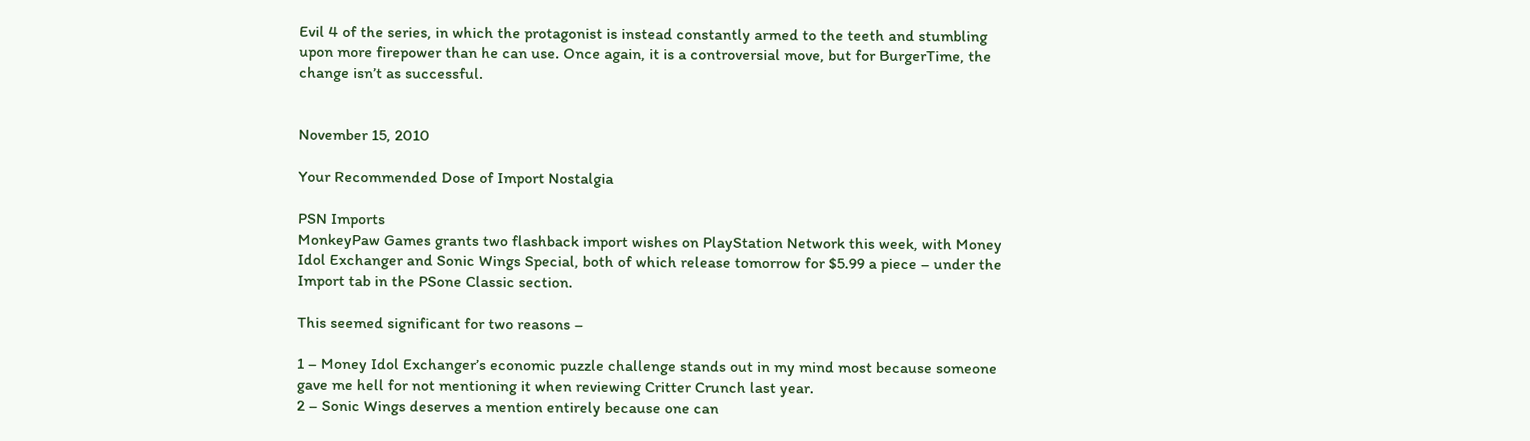Evil 4 of the series, in which the protagonist is instead constantly armed to the teeth and stumbling upon more firepower than he can use. Once again, it is a controversial move, but for BurgerTime, the change isn’t as successful.


November 15, 2010

Your Recommended Dose of Import Nostalgia

PSN Imports
MonkeyPaw Games grants two flashback import wishes on PlayStation Network this week, with Money Idol Exchanger and Sonic Wings Special, both of which release tomorrow for $5.99 a piece – under the Import tab in the PSone Classic section.

This seemed significant for two reasons –

1 – Money Idol Exchanger’s economic puzzle challenge stands out in my mind most because someone gave me hell for not mentioning it when reviewing Critter Crunch last year.
2 – Sonic Wings deserves a mention entirely because one can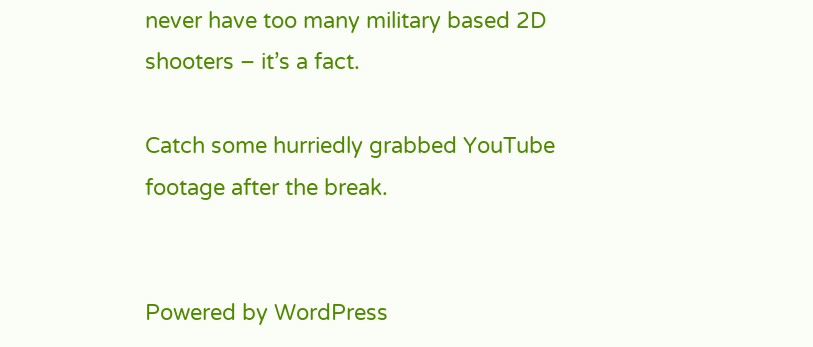never have too many military based 2D shooters – it’s a fact.

Catch some hurriedly grabbed YouTube footage after the break.


Powered by WordPress